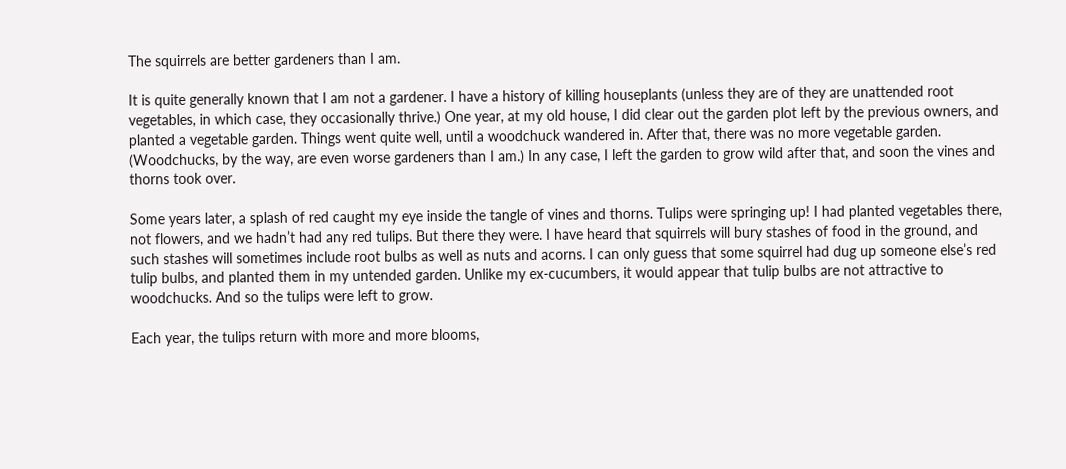The squirrels are better gardeners than I am.

It is quite generally known that I am not a gardener. I have a history of killing houseplants (unless they are of they are unattended root vegetables, in which case, they occasionally thrive.) One year, at my old house, I did clear out the garden plot left by the previous owners, and planted a vegetable garden. Things went quite well, until a woodchuck wandered in. After that, there was no more vegetable garden. (Woodchucks, by the way, are even worse gardeners than I am.) In any case, I left the garden to grow wild after that, and soon the vines and thorns took over.

Some years later, a splash of red caught my eye inside the tangle of vines and thorns. Tulips were springing up! I had planted vegetables there, not flowers, and we hadn’t had any red tulips. But there they were. I have heard that squirrels will bury stashes of food in the ground, and such stashes will sometimes include root bulbs as well as nuts and acorns. I can only guess that some squirrel had dug up someone else’s red tulip bulbs, and planted them in my untended garden. Unlike my ex-cucumbers, it would appear that tulip bulbs are not attractive to woodchucks. And so the tulips were left to grow.

Each year, the tulips return with more and more blooms,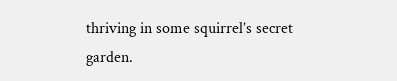thriving in some squirrel’s secret garden.